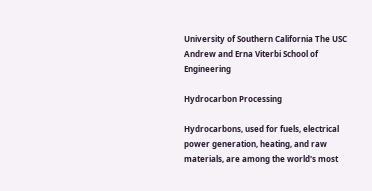University of Southern California The USC Andrew and Erna Viterbi School of Engineering

Hydrocarbon Processing

Hydrocarbons, used for fuels, electrical power generation, heating, and raw materials, are among the world's most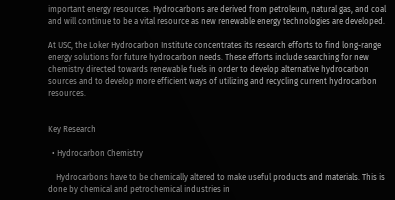important energy resources. Hydrocarbons are derived from petroleum, natural gas, and coal and will continue to be a vital resource as new renewable energy technologies are developed.

At USC, the Loker Hydrocarbon Institute concentrates its research efforts to find long-range energy solutions for future hydrocarbon needs. These efforts include searching for new chemistry directed towards renewable fuels in order to develop alternative hydrocarbon sources and to develop more efficient ways of utilizing and recycling current hydrocarbon resources.


Key Research

  • Hydrocarbon Chemistry

    Hydrocarbons have to be chemically altered to make useful products and materials. This is done by chemical and petrochemical industries in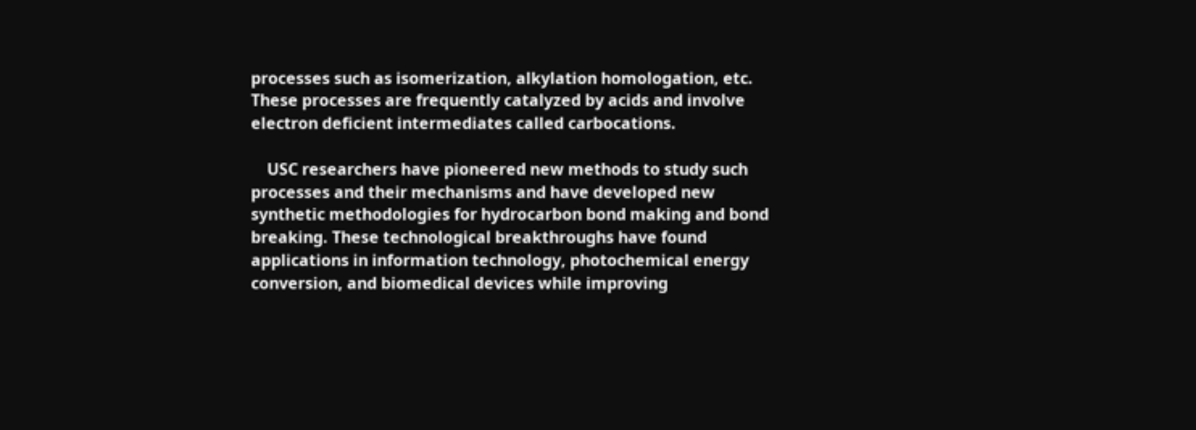processes such as isomerization, alkylation homologation, etc. These processes are frequently catalyzed by acids and involve electron deficient intermediates called carbocations.

    USC researchers have pioneered new methods to study such processes and their mechanisms and have developed new synthetic methodologies for hydrocarbon bond making and bond breaking. These technological breakthroughs have found applications in information technology, photochemical energy conversion, and biomedical devices while improving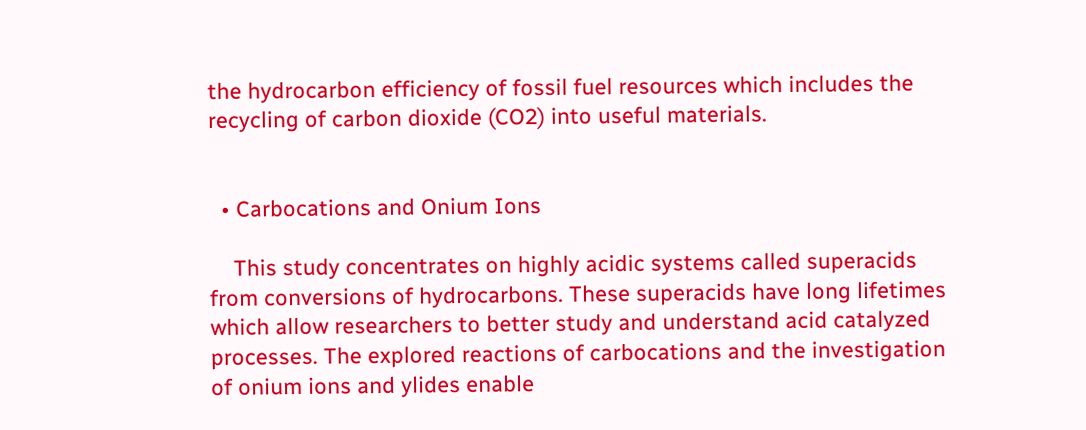the hydrocarbon efficiency of fossil fuel resources which includes the recycling of carbon dioxide (CO2) into useful materials.


  • Carbocations and Onium Ions

    This study concentrates on highly acidic systems called superacids from conversions of hydrocarbons. These superacids have long lifetimes which allow researchers to better study and understand acid catalyzed processes. The explored reactions of carbocations and the investigation of onium ions and ylides enable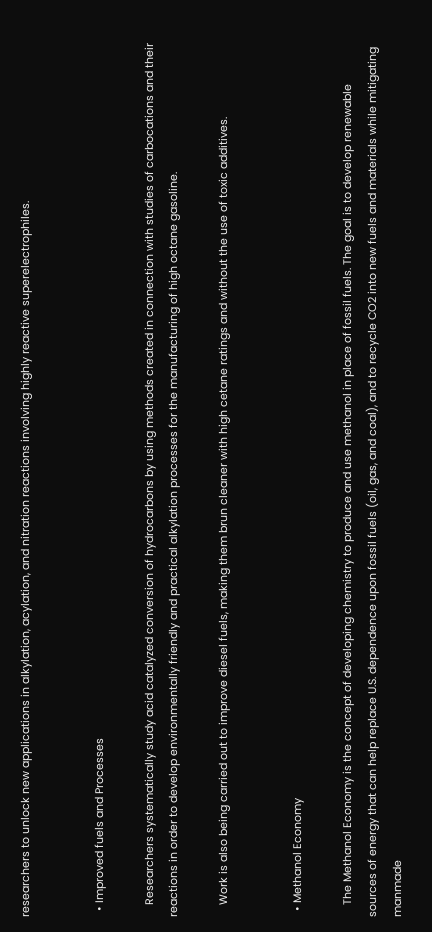researchers to unlock new applications in alkylation, acylation, and nitration reactions involving highly reactive superelectrophiles.


  • Improved fuels and Processes

    Researchers systematically study acid catalyzed conversion of hydrocarbons by using methods created in connection with studies of carbocations and their reactions in order to develop environmentally friendly and practical alkylation processes for the manufacturing of high octane gasoline.

    Work is also being carried out to improve diesel fuels, making them brun cleaner with high cetane ratings and without the use of toxic additives.


  • Methanol Economy

    The Methanol Economy is the concept of developing chemistry to produce and use methanol in place of fossil fuels. The goal is to develop renewable sources of energy that can help replace U.S. dependence upon fossil fuels (oil, gas, and coal), and to recycle CO2 into new fuels and materials while mitigating manmade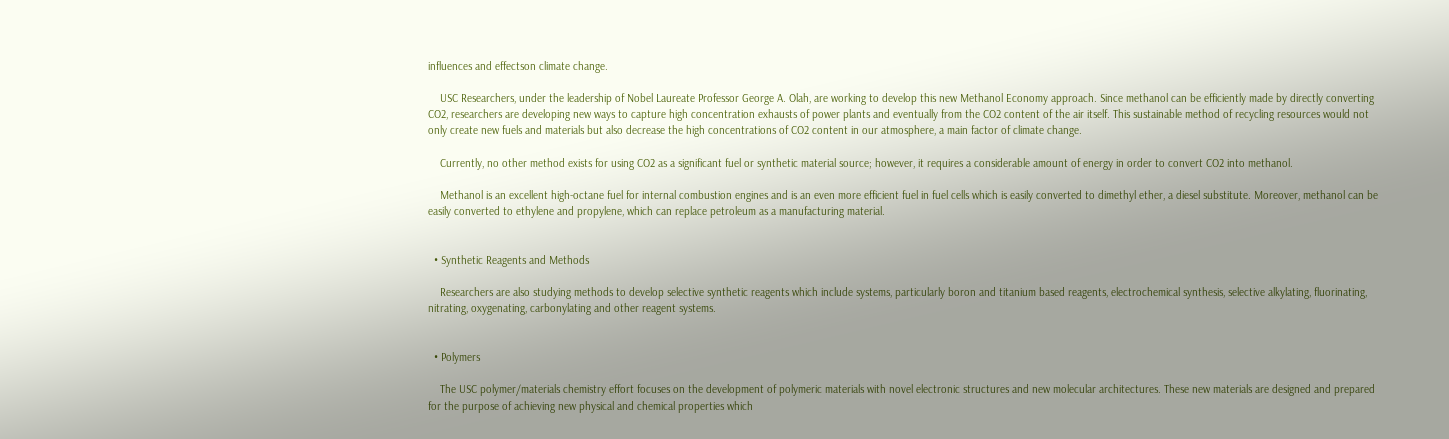influences and effectson climate change.

    USC Researchers, under the leadership of Nobel Laureate Professor George A. Olah, are working to develop this new Methanol Economy approach. Since methanol can be efficiently made by directly converting CO2, researchers are developing new ways to capture high concentration exhausts of power plants and eventually from the CO2 content of the air itself. This sustainable method of recycling resources would not only create new fuels and materials but also decrease the high concentrations of CO2 content in our atmosphere, a main factor of climate change.

    Currently, no other method exists for using CO2 as a significant fuel or synthetic material source; however, it requires a considerable amount of energy in order to convert CO2 into methanol.

    Methanol is an excellent high-octane fuel for internal combustion engines and is an even more efficient fuel in fuel cells which is easily converted to dimethyl ether, a diesel substitute. Moreover, methanol can be easily converted to ethylene and propylene, which can replace petroleum as a manufacturing material.


  • Synthetic Reagents and Methods

    Researchers are also studying methods to develop selective synthetic reagents which include systems, particularly boron and titanium based reagents, electrochemical synthesis, selective alkylating, fluorinating, nitrating, oxygenating, carbonylating and other reagent systems.


  • Polymers

    The USC polymer/materials chemistry effort focuses on the development of polymeric materials with novel electronic structures and new molecular architectures. These new materials are designed and prepared for the purpose of achieving new physical and chemical properties which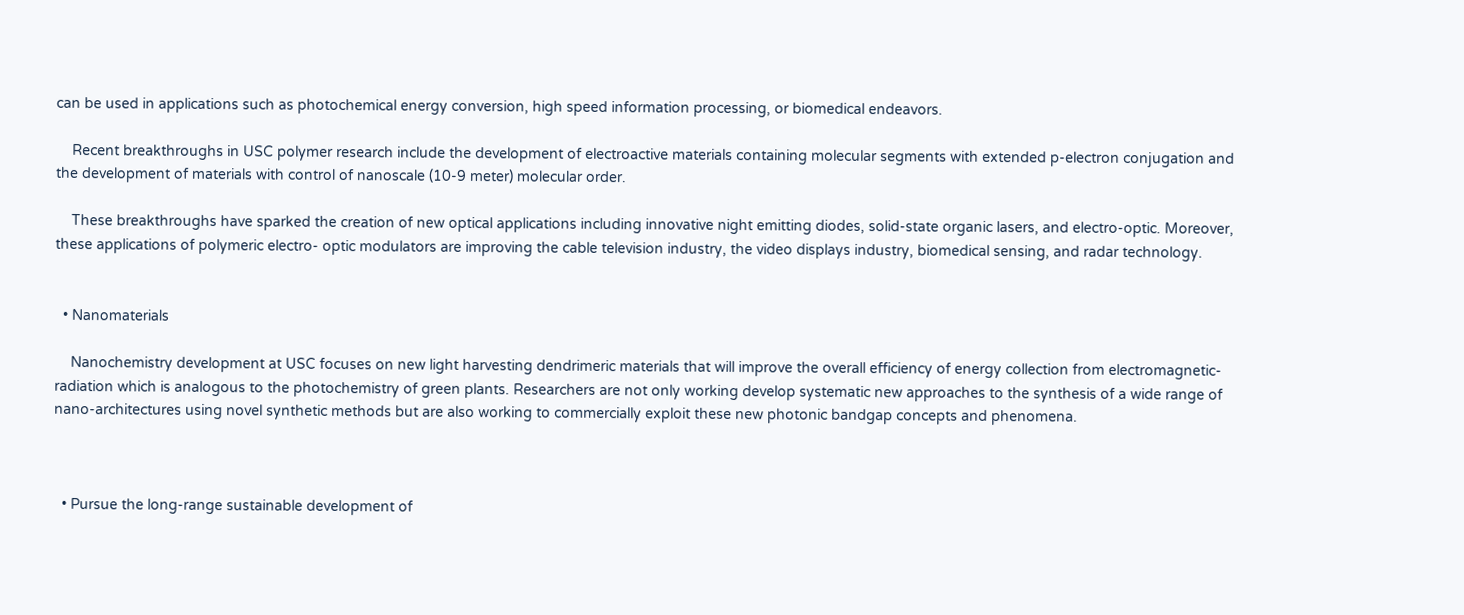can be used in applications such as photochemical energy conversion, high speed information processing, or biomedical endeavors.

    Recent breakthroughs in USC polymer research include the development of electroactive materials containing molecular segments with extended p-electron conjugation and the development of materials with control of nanoscale (10-9 meter) molecular order.

    These breakthroughs have sparked the creation of new optical applications including innovative night emitting diodes, solid-state organic lasers, and electro-optic. Moreover, these applications of polymeric electro- optic modulators are improving the cable television industry, the video displays industry, biomedical sensing, and radar technology.


  • Nanomaterials

    Nanochemistry development at USC focuses on new light harvesting dendrimeric materials that will improve the overall efficiency of energy collection from electromagnetic-radiation which is analogous to the photochemistry of green plants. Researchers are not only working develop systematic new approaches to the synthesis of a wide range of nano-architectures using novel synthetic methods but are also working to commercially exploit these new photonic bandgap concepts and phenomena.



  • Pursue the long-range sustainable development of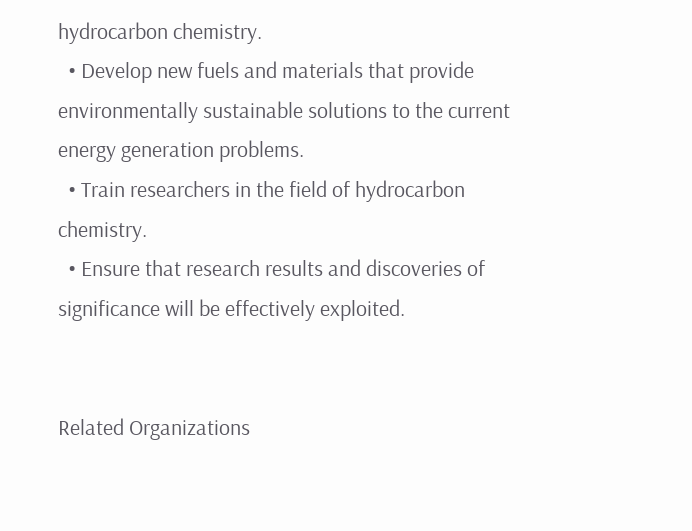hydrocarbon chemistry.
  • Develop new fuels and materials that provide environmentally sustainable solutions to the current energy generation problems.
  • Train researchers in the field of hydrocarbon chemistry.
  • Ensure that research results and discoveries of significance will be effectively exploited.


Related Organizations